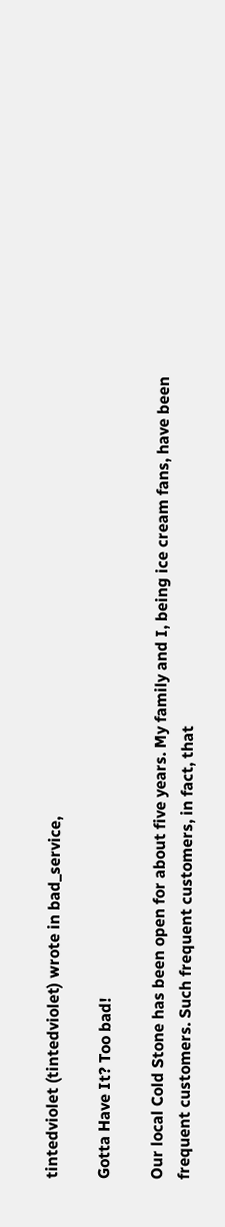tintedviolet (tintedviolet) wrote in bad_service,

Gotta Have It? Too bad!

Our local Cold Stone has been open for about five years. My family and I, being ice cream fans, have been frequent customers. Such frequent customers, in fact, that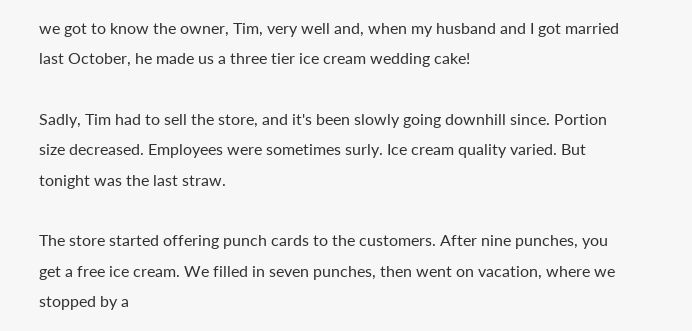we got to know the owner, Tim, very well and, when my husband and I got married last October, he made us a three tier ice cream wedding cake!

Sadly, Tim had to sell the store, and it's been slowly going downhill since. Portion size decreased. Employees were sometimes surly. Ice cream quality varied. But tonight was the last straw.

The store started offering punch cards to the customers. After nine punches, you get a free ice cream. We filled in seven punches, then went on vacation, where we stopped by a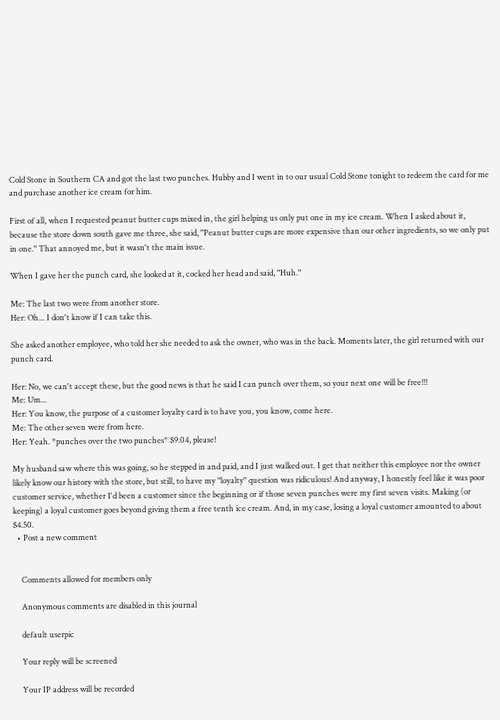Cold Stone in Southern CA and got the last two punches. Hubby and I went in to our usual Cold Stone tonight to redeem the card for me and purchase another ice cream for him.

First of all, when I requested peanut butter cups mixed in, the girl helping us only put one in my ice cream. When I asked about it, because the store down south gave me three, she said, "Peanut butter cups are more expensive than our other ingredients, so we only put in one." That annoyed me, but it wasn't the main issue.

When I gave her the punch card, she looked at it, cocked her head and said, "Huh."

Me: The last two were from another store.
Her: Oh... I don't know if I can take this.

She asked another employee, who told her she needed to ask the owner, who was in the back. Moments later, the girl returned with our punch card.

Her: No, we can't accept these, but the good news is that he said I can punch over them, so your next one will be free!!!
Me: Um...
Her: You know, the purpose of a customer loyalty card is to have you, you know, come here.
Me: The other seven were from here.
Her: Yeah. *punches over the two punches* $9.04, please!

My husband saw where this was going, so he stepped in and paid, and I just walked out. I get that neither this employee nor the owner likely know our history with the store, but still, to have my "loyalty" question was ridiculous! And anyway, I honestly feel like it was poor customer service, whether I'd been a customer since the beginning or if those seven punches were my first seven visits. Making (or keeping) a loyal customer goes beyond giving them a free tenth ice cream. And, in my case, losing a loyal customer amounted to about $4.50.
  • Post a new comment


    Comments allowed for members only

    Anonymous comments are disabled in this journal

    default userpic

    Your reply will be screened

    Your IP address will be recorded